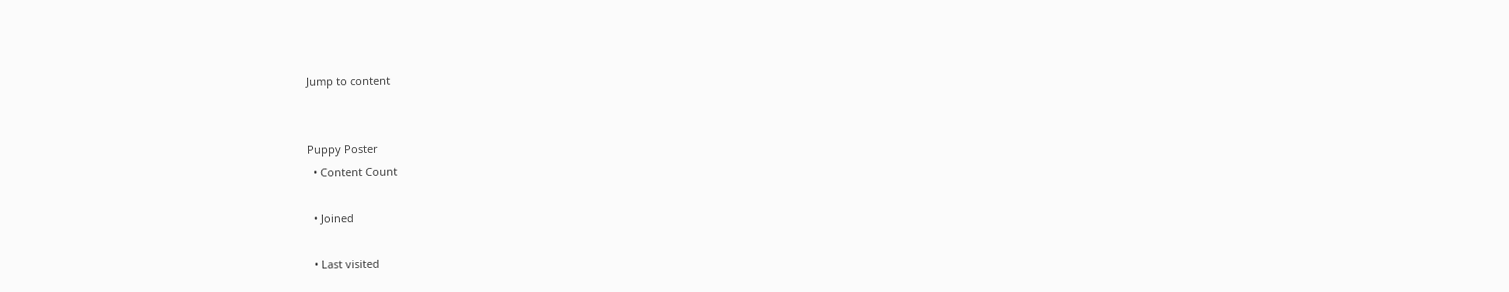Jump to content


Puppy Poster
  • Content Count

  • Joined

  • Last visited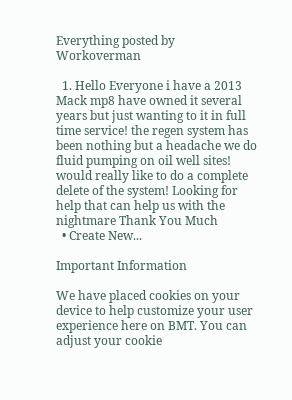Everything posted by Workoverman

  1. Hello Everyone i have a 2013 Mack mp8 have owned it several years but just wanting to it in full time service! the regen system has been nothing but a headache we do fluid pumping on oil well sites! would really like to do a complete delete of the system! Looking for help that can help us with the nightmare Thank You Much
  • Create New...

Important Information

We have placed cookies on your device to help customize your user experience here on BMT. You can adjust your cookie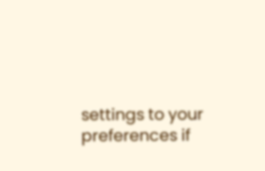settings to your preferences if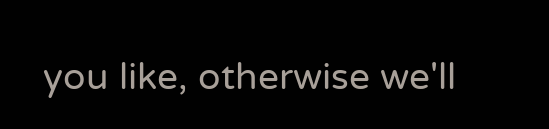you like, otherwise we'll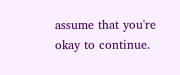assume that you're okay to continue.